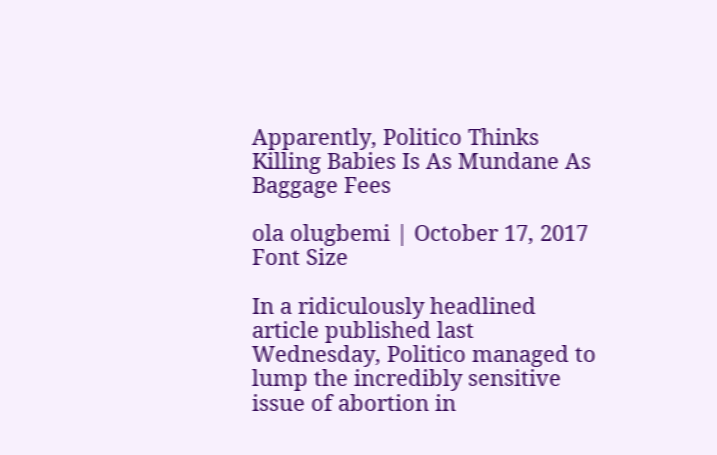Apparently, Politico Thinks Killing Babies Is As Mundane As Baggage Fees

ola olugbemi | October 17, 2017
Font Size

In a ridiculously headlined article published last Wednesday, Politico managed to lump the incredibly sensitive issue of abortion in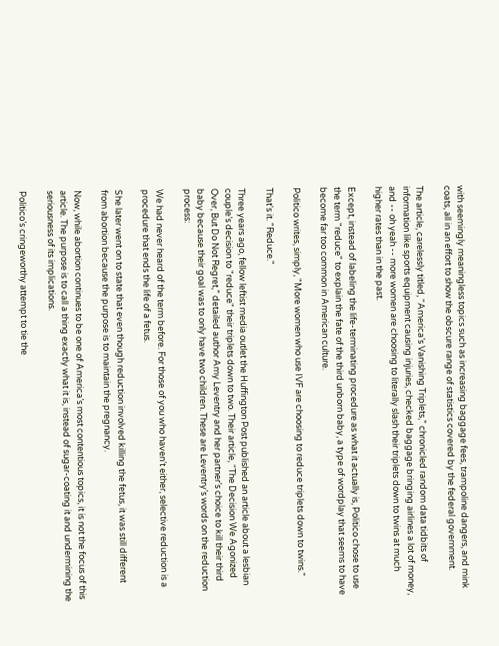with seemingly meaningless topics such as increasing baggage fees, trampoline dangers, and mink coats, all in an effort to show the obscure range of statistics covered by the federal government.

The article, carelessly titled, “America’s Vanishing Triplets,” chronicled random data tidbits of information like sports equipment causing injuries, checked baggage bringing airlines a lot of money, and -- oh yeah -- more women are choosing to literally slash their triplets down to twins at much higher rates than in the past.

Except, instead of labeling the life-terminating procedure as what it actually is, Politico chose to use the term "reduce" to explain the fate of the third unborn baby, a type of wordplay that seems to have become far too common in American culture.

Politico writes, simply, "More women who use IVF are choosing to reduce triplets down to twins."

That's it. "Reduce."

Three years ago, fellow leftist media outlet the Huffington Post published an article about a lesbian couple’s decision to "reduce" their triplets down to two. Their article, “The Decision We Agonized Over, But Do Not Regret,” detailed author Amy Leventry and her partner’s choice to kill their third baby because their goal was to only have two children. These are Leventry’s words on the reduction process:

We had never heard of the term before. For those of you who haven’t either, selective reduction is a procedure that ends the life of a fetus.

She later went on to state that even though reduction involved killing the fetus, it was still different from abortion because the purpose is to maintain the pregnancy.

Now, while abortion continues to be one of America’s most contentious topics, it is not the focus of this article. The purpose is to call a thing exactly what it is, instead of sugar-coating it and undermining the seriousness of its implications.

Politico’s cringeworthy attempt to tie the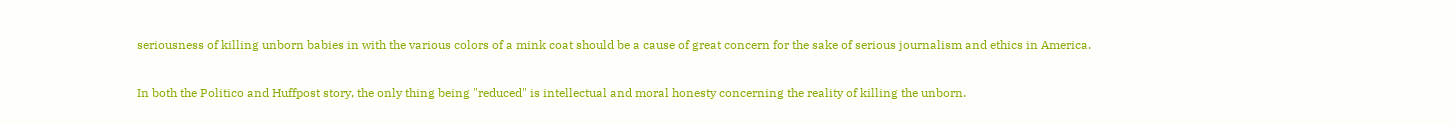seriousness of killing unborn babies in with the various colors of a mink coat should be a cause of great concern for the sake of serious journalism and ethics in America.

In both the Politico and Huffpost story, the only thing being "reduced" is intellectual and moral honesty concerning the reality of killing the unborn.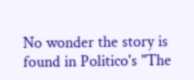No wonder the story is found in Politico's "The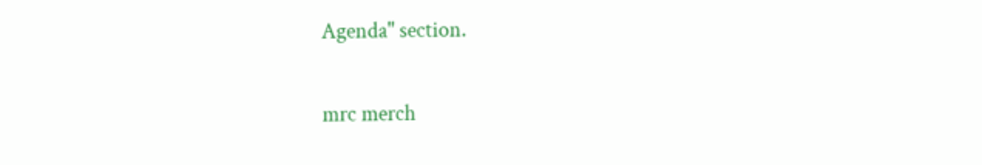Agenda" section.

mrc merch